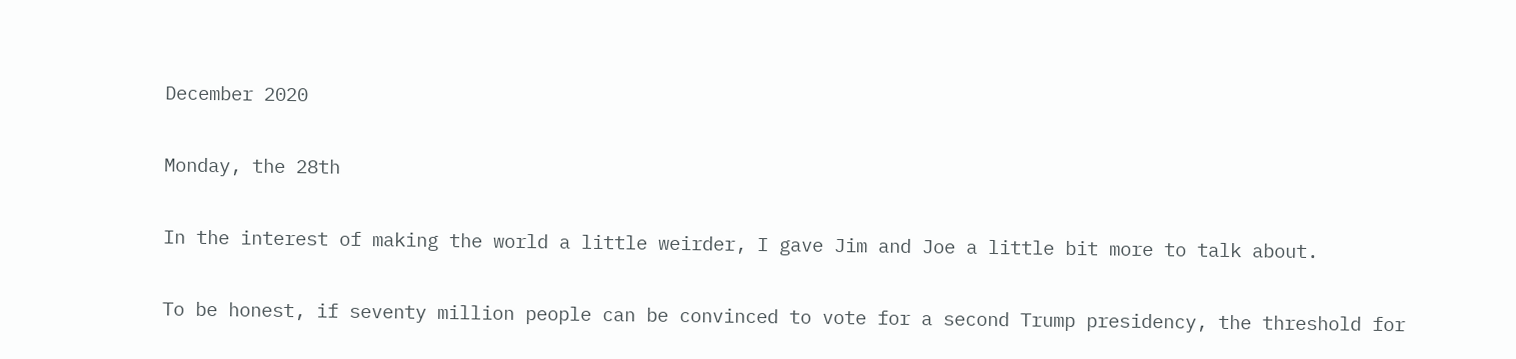December 2020

Monday, the 28th

In the interest of making the world a little weirder, I gave Jim and Joe a little bit more to talk about.

To be honest, if seventy million people can be convinced to vote for a second Trump presidency, the threshold for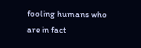fooling humans who are in fact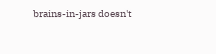brains-in-jars doesn't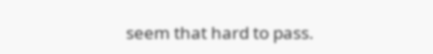seem that hard to pass.